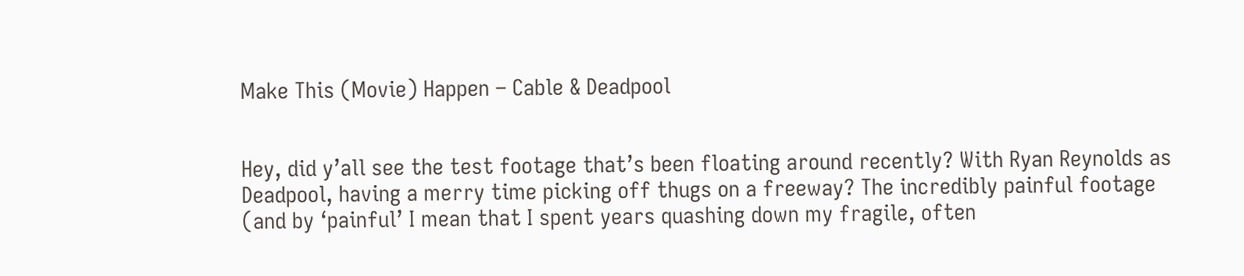Make This (Movie) Happen – Cable & Deadpool


Hey, did y’all see the test footage that’s been floating around recently? With Ryan Reynolds as Deadpool, having a merry time picking off thugs on a freeway? The incredibly painful footage (and by ‘painful’ I mean that I spent years quashing down my fragile, often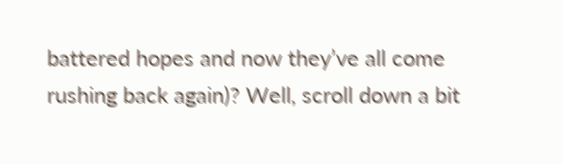battered hopes and now they’ve all come rushing back again)? Well, scroll down a bit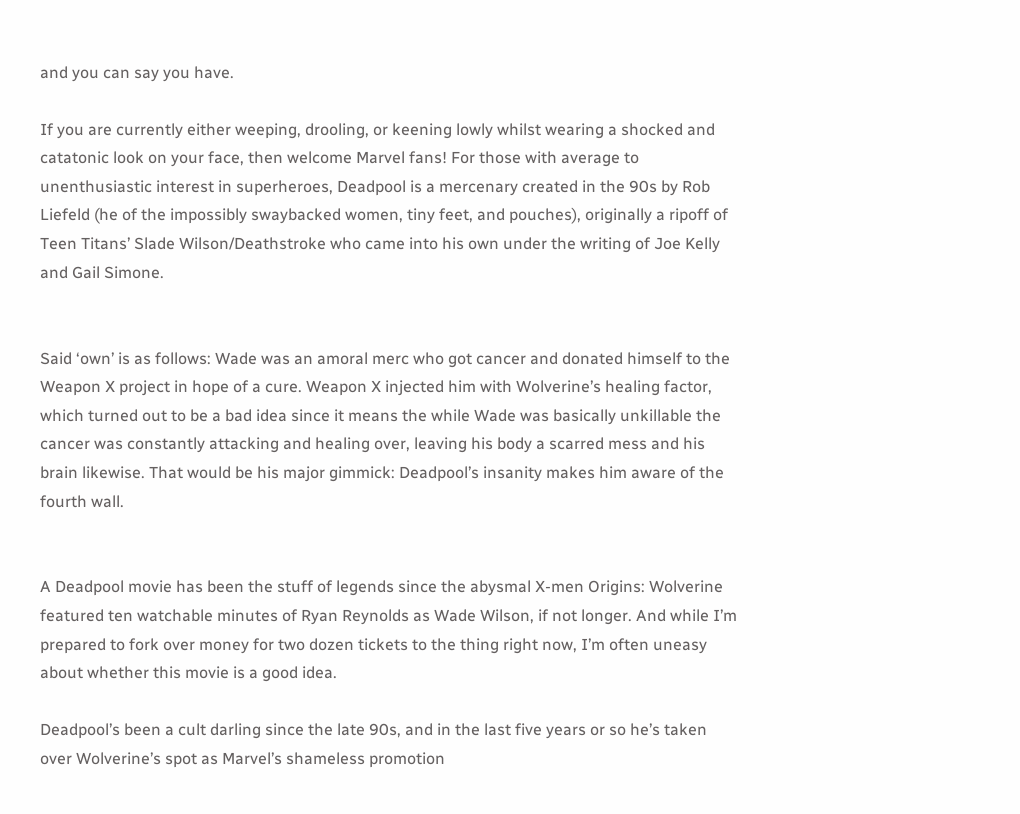and you can say you have.

If you are currently either weeping, drooling, or keening lowly whilst wearing a shocked and catatonic look on your face, then welcome Marvel fans! For those with average to unenthusiastic interest in superheroes, Deadpool is a mercenary created in the 90s by Rob Liefeld (he of the impossibly swaybacked women, tiny feet, and pouches), originally a ripoff of Teen Titans’ Slade Wilson/Deathstroke who came into his own under the writing of Joe Kelly and Gail Simone.


Said ‘own’ is as follows: Wade was an amoral merc who got cancer and donated himself to the Weapon X project in hope of a cure. Weapon X injected him with Wolverine’s healing factor, which turned out to be a bad idea since it means the while Wade was basically unkillable the cancer was constantly attacking and healing over, leaving his body a scarred mess and his brain likewise. That would be his major gimmick: Deadpool’s insanity makes him aware of the fourth wall.


A Deadpool movie has been the stuff of legends since the abysmal X-men Origins: Wolverine featured ten watchable minutes of Ryan Reynolds as Wade Wilson, if not longer. And while I’m prepared to fork over money for two dozen tickets to the thing right now, I’m often uneasy about whether this movie is a good idea.

Deadpool’s been a cult darling since the late 90s, and in the last five years or so he’s taken over Wolverine’s spot as Marvel’s shameless promotion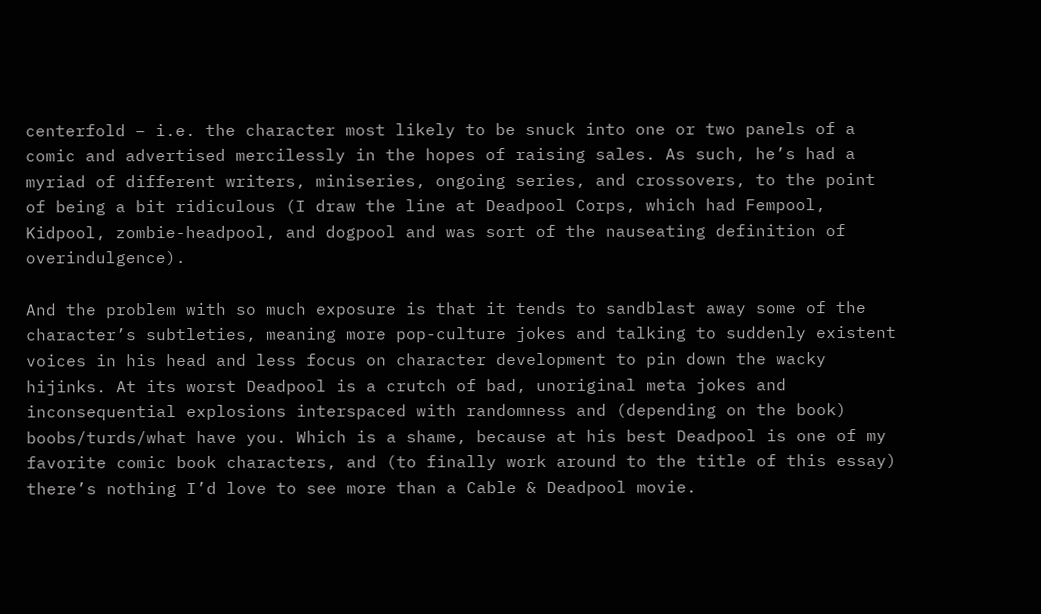centerfold – i.e. the character most likely to be snuck into one or two panels of a comic and advertised mercilessly in the hopes of raising sales. As such, he’s had a myriad of different writers, miniseries, ongoing series, and crossovers, to the point of being a bit ridiculous (I draw the line at Deadpool Corps, which had Fempool, Kidpool, zombie-headpool, and dogpool and was sort of the nauseating definition of overindulgence).

And the problem with so much exposure is that it tends to sandblast away some of the character’s subtleties, meaning more pop-culture jokes and talking to suddenly existent voices in his head and less focus on character development to pin down the wacky hijinks. At its worst Deadpool is a crutch of bad, unoriginal meta jokes and inconsequential explosions interspaced with randomness and (depending on the book) boobs/turds/what have you. Which is a shame, because at his best Deadpool is one of my favorite comic book characters, and (to finally work around to the title of this essay) there’s nothing I’d love to see more than a Cable & Deadpool movie.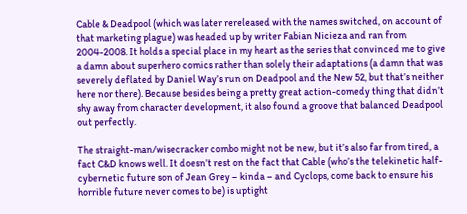Cable & Deadpool (which was later rereleased with the names switched, on account of that marketing plague) was headed up by writer Fabian Nicieza and ran from 2004-2008. It holds a special place in my heart as the series that convinced me to give a damn about superhero comics rather than solely their adaptations (a damn that was severely deflated by Daniel Way’s run on Deadpool and the New 52, but that’s neither here nor there). Because besides being a pretty great action-comedy thing that didn’t shy away from character development, it also found a groove that balanced Deadpool out perfectly.

The straight-man/wisecracker combo might not be new, but it’s also far from tired, a fact C&D knows well. It doesn’t rest on the fact that Cable (who’s the telekinetic half-cybernetic future son of Jean Grey – kinda – and Cyclops, come back to ensure his horrible future never comes to be) is uptight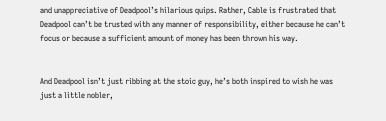and unappreciative of Deadpool’s hilarious quips. Rather, Cable is frustrated that Deadpool can’t be trusted with any manner of responsibility, either because he can’t focus or because a sufficient amount of money has been thrown his way.


And Deadpool isn’t just ribbing at the stoic guy, he’s both inspired to wish he was just a little nobler,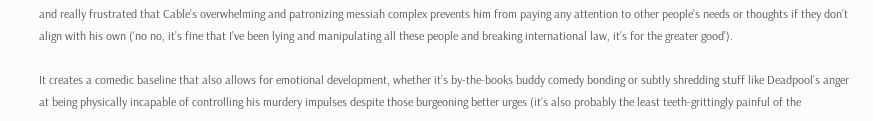and really frustrated that Cable’s overwhelming and patronizing messiah complex prevents him from paying any attention to other people’s needs or thoughts if they don’t align with his own (‘no no, it’s fine that I’ve been lying and manipulating all these people and breaking international law, it’s for the greater good’).

It creates a comedic baseline that also allows for emotional development, whether it’s by-the-books buddy comedy bonding or subtly shredding stuff like Deadpool’s anger at being physically incapable of controlling his murdery impulses despite those burgeoning better urges (it’s also probably the least teeth-grittingly painful of the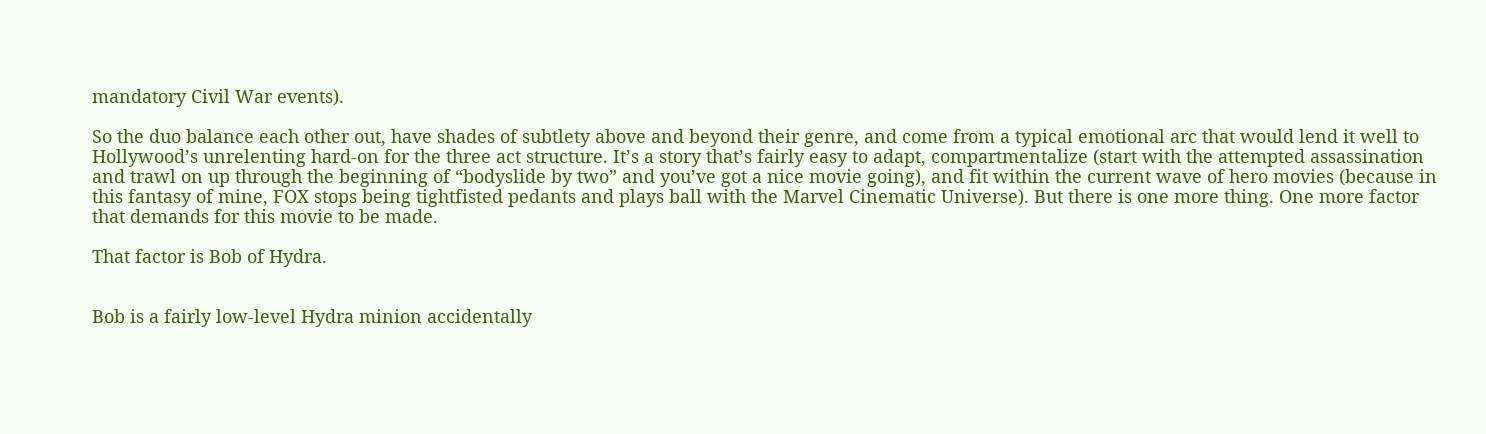mandatory Civil War events).

So the duo balance each other out, have shades of subtlety above and beyond their genre, and come from a typical emotional arc that would lend it well to Hollywood’s unrelenting hard-on for the three act structure. It’s a story that’s fairly easy to adapt, compartmentalize (start with the attempted assassination and trawl on up through the beginning of “bodyslide by two” and you’ve got a nice movie going), and fit within the current wave of hero movies (because in this fantasy of mine, FOX stops being tightfisted pedants and plays ball with the Marvel Cinematic Universe). But there is one more thing. One more factor that demands for this movie to be made.

That factor is Bob of Hydra.


Bob is a fairly low-level Hydra minion accidentally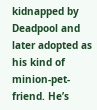kidnapped by Deadpool and later adopted as his kind of minion-pet-friend. He’s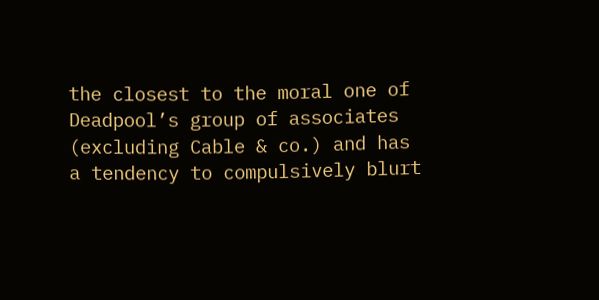the closest to the moral one of Deadpool’s group of associates (excluding Cable & co.) and has a tendency to compulsively blurt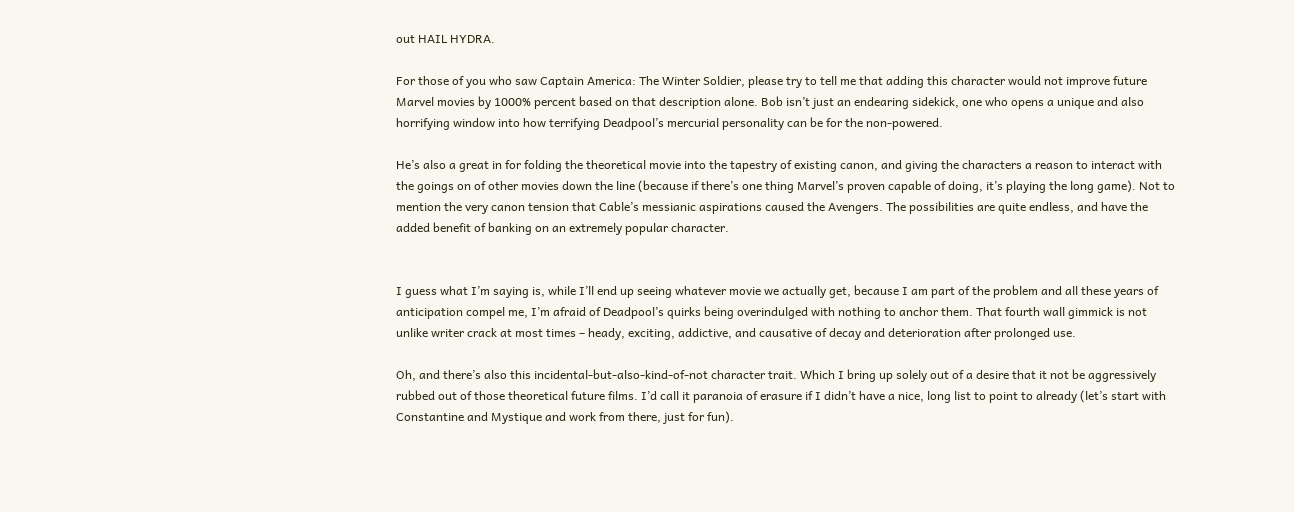out HAIL HYDRA.

For those of you who saw Captain America: The Winter Soldier, please try to tell me that adding this character would not improve future Marvel movies by 1000% percent based on that description alone. Bob isn’t just an endearing sidekick, one who opens a unique and also horrifying window into how terrifying Deadpool’s mercurial personality can be for the non-powered.

He’s also a great in for folding the theoretical movie into the tapestry of existing canon, and giving the characters a reason to interact with the goings on of other movies down the line (because if there’s one thing Marvel’s proven capable of doing, it’s playing the long game). Not to mention the very canon tension that Cable’s messianic aspirations caused the Avengers. The possibilities are quite endless, and have the added benefit of banking on an extremely popular character.


I guess what I’m saying is, while I’ll end up seeing whatever movie we actually get, because I am part of the problem and all these years of anticipation compel me, I’m afraid of Deadpool’s quirks being overindulged with nothing to anchor them. That fourth wall gimmick is not unlike writer crack at most times – heady, exciting, addictive, and causative of decay and deterioration after prolonged use.

Oh, and there’s also this incidental-but-also-kind-of-not character trait. Which I bring up solely out of a desire that it not be aggressively rubbed out of those theoretical future films. I’d call it paranoia of erasure if I didn’t have a nice, long list to point to already (let’s start with Constantine and Mystique and work from there, just for fun).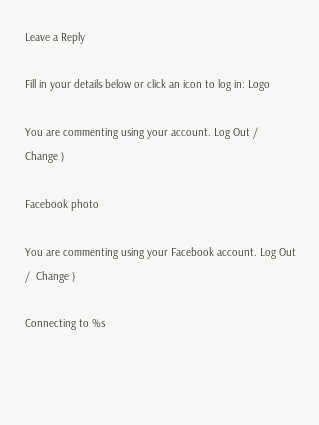Leave a Reply

Fill in your details below or click an icon to log in: Logo

You are commenting using your account. Log Out /  Change )

Facebook photo

You are commenting using your Facebook account. Log Out /  Change )

Connecting to %s